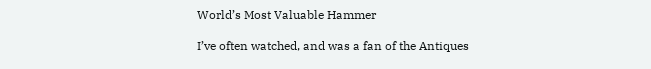World’s Most Valuable Hammer

I’ve often watched, and was a fan of the Antiques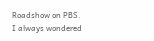Roadshow on PBS. I always wondered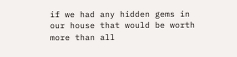if we had any hidden gems in our house that would be worth more than all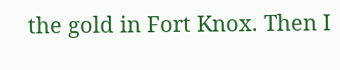the gold in Fort Knox. Then I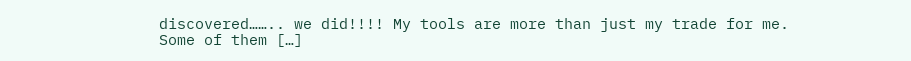discovered…….. we did!!!! My tools are more than just my trade for me. Some of them […]